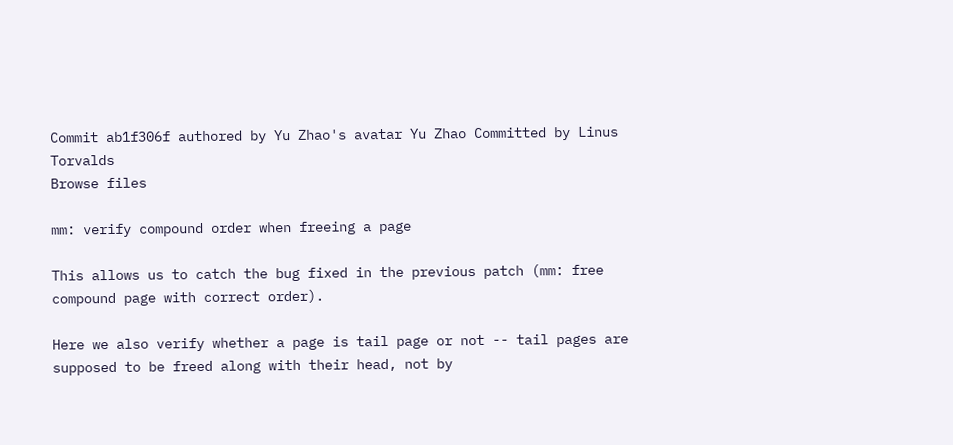Commit ab1f306f authored by Yu Zhao's avatar Yu Zhao Committed by Linus Torvalds
Browse files

mm: verify compound order when freeing a page

This allows us to catch the bug fixed in the previous patch (mm: free
compound page with correct order).

Here we also verify whether a page is tail page or not -- tail pages are
supposed to be freed along with their head, not by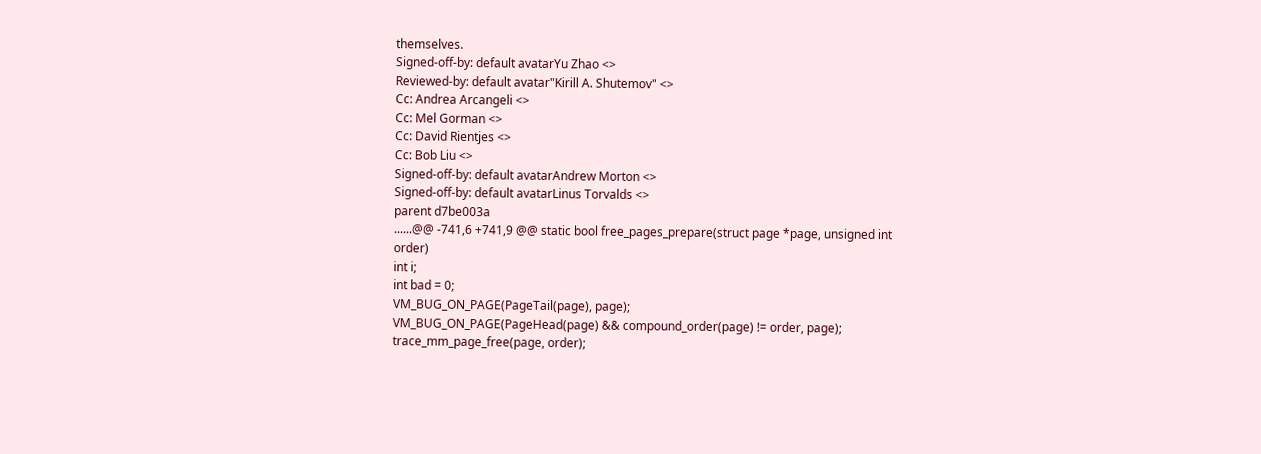themselves.
Signed-off-by: default avatarYu Zhao <>
Reviewed-by: default avatar"Kirill A. Shutemov" <>
Cc: Andrea Arcangeli <>
Cc: Mel Gorman <>
Cc: David Rientjes <>
Cc: Bob Liu <>
Signed-off-by: default avatarAndrew Morton <>
Signed-off-by: default avatarLinus Torvalds <>
parent d7be003a
......@@ -741,6 +741,9 @@ static bool free_pages_prepare(struct page *page, unsigned int order)
int i;
int bad = 0;
VM_BUG_ON_PAGE(PageTail(page), page);
VM_BUG_ON_PAGE(PageHead(page) && compound_order(page) != order, page);
trace_mm_page_free(page, order);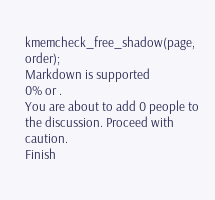kmemcheck_free_shadow(page, order);
Markdown is supported
0% or .
You are about to add 0 people to the discussion. Proceed with caution.
Finish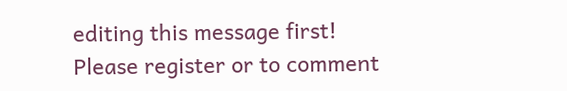editing this message first!
Please register or to comment